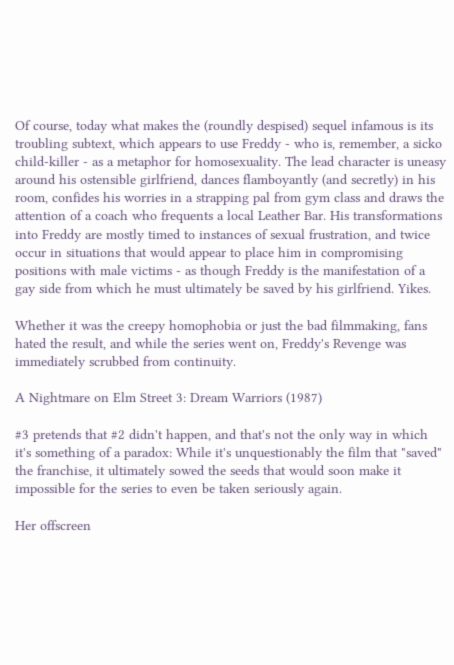Of course, today what makes the (roundly despised) sequel infamous is its troubling subtext, which appears to use Freddy - who is, remember, a sicko child-killer - as a metaphor for homosexuality. The lead character is uneasy around his ostensible girlfriend, dances flamboyantly (and secretly) in his room, confides his worries in a strapping pal from gym class and draws the attention of a coach who frequents a local Leather Bar. His transformations into Freddy are mostly timed to instances of sexual frustration, and twice occur in situations that would appear to place him in compromising positions with male victims - as though Freddy is the manifestation of a gay side from which he must ultimately be saved by his girlfriend. Yikes.

Whether it was the creepy homophobia or just the bad filmmaking, fans hated the result, and while the series went on, Freddy's Revenge was immediately scrubbed from continuity.

A Nightmare on Elm Street 3: Dream Warriors (1987)

#3 pretends that #2 didn't happen, and that's not the only way in which it's something of a paradox: While it's unquestionably the film that "saved" the franchise, it ultimately sowed the seeds that would soon make it impossible for the series to even be taken seriously again.

Her offscreen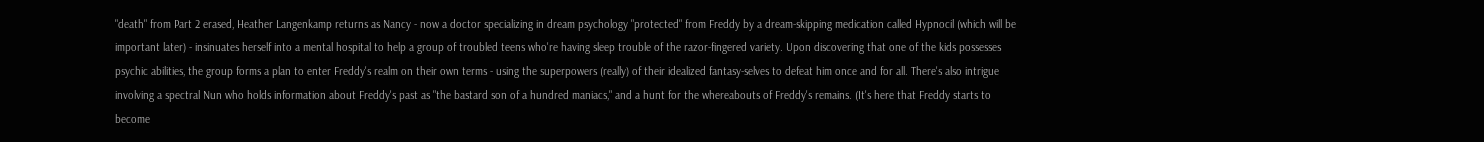"death" from Part 2 erased, Heather Langenkamp returns as Nancy - now a doctor specializing in dream psychology "protected" from Freddy by a dream-skipping medication called Hypnocil (which will be important later) - insinuates herself into a mental hospital to help a group of troubled teens who're having sleep trouble of the razor-fingered variety. Upon discovering that one of the kids possesses psychic abilities, the group forms a plan to enter Freddy's realm on their own terms - using the superpowers (really) of their idealized fantasy-selves to defeat him once and for all. There's also intrigue involving a spectral Nun who holds information about Freddy's past as "the bastard son of a hundred maniacs," and a hunt for the whereabouts of Freddy's remains. (It's here that Freddy starts to become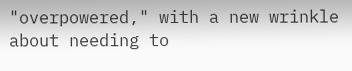"overpowered," with a new wrinkle about needing to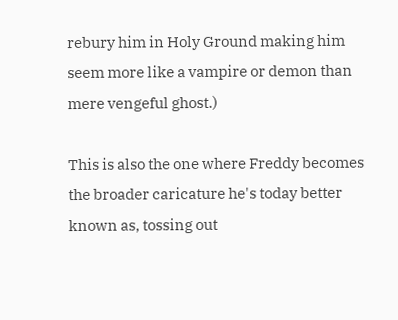rebury him in Holy Ground making him seem more like a vampire or demon than mere vengeful ghost.)

This is also the one where Freddy becomes the broader caricature he's today better known as, tossing out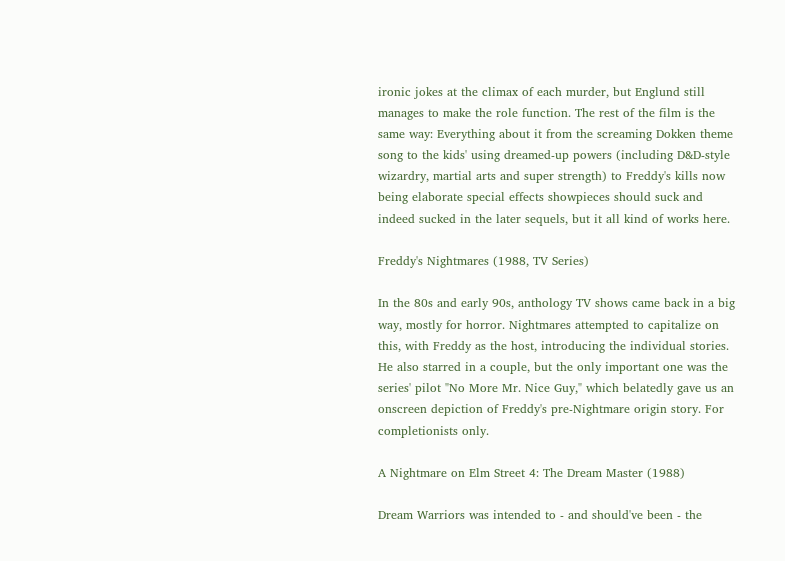ironic jokes at the climax of each murder, but Englund still manages to make the role function. The rest of the film is the same way: Everything about it from the screaming Dokken theme song to the kids' using dreamed-up powers (including D&D-style wizardry, martial arts and super strength) to Freddy's kills now being elaborate special effects showpieces should suck and indeed sucked in the later sequels, but it all kind of works here.

Freddy's Nightmares (1988, TV Series)

In the 80s and early 90s, anthology TV shows came back in a big way, mostly for horror. Nightmares attempted to capitalize on this, with Freddy as the host, introducing the individual stories. He also starred in a couple, but the only important one was the series' pilot "No More Mr. Nice Guy," which belatedly gave us an onscreen depiction of Freddy's pre-Nightmare origin story. For completionists only.

A Nightmare on Elm Street 4: The Dream Master (1988)

Dream Warriors was intended to - and should've been - the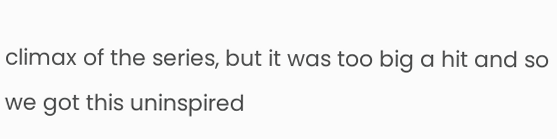climax of the series, but it was too big a hit and so we got this uninspired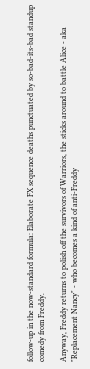follow-up in the now-standard formula: Elaborate FX sequence deaths punctuated by so-bad-its-bad standup comedy from Freddy.

Anyway, Freddy returns to polish off the survivors of Warriors, the sticks around to battle Alice - aka "Replacement Nancy" - who becomes a kind of anti-Freddy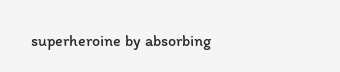superheroine by absorbing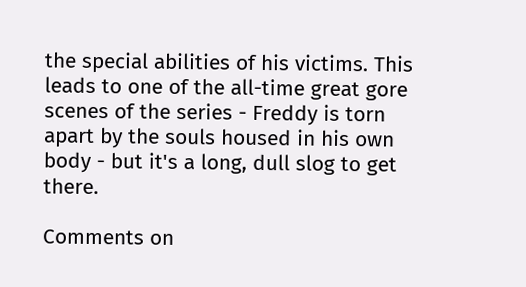the special abilities of his victims. This leads to one of the all-time great gore scenes of the series - Freddy is torn apart by the souls housed in his own body - but it's a long, dull slog to get there.

Comments on